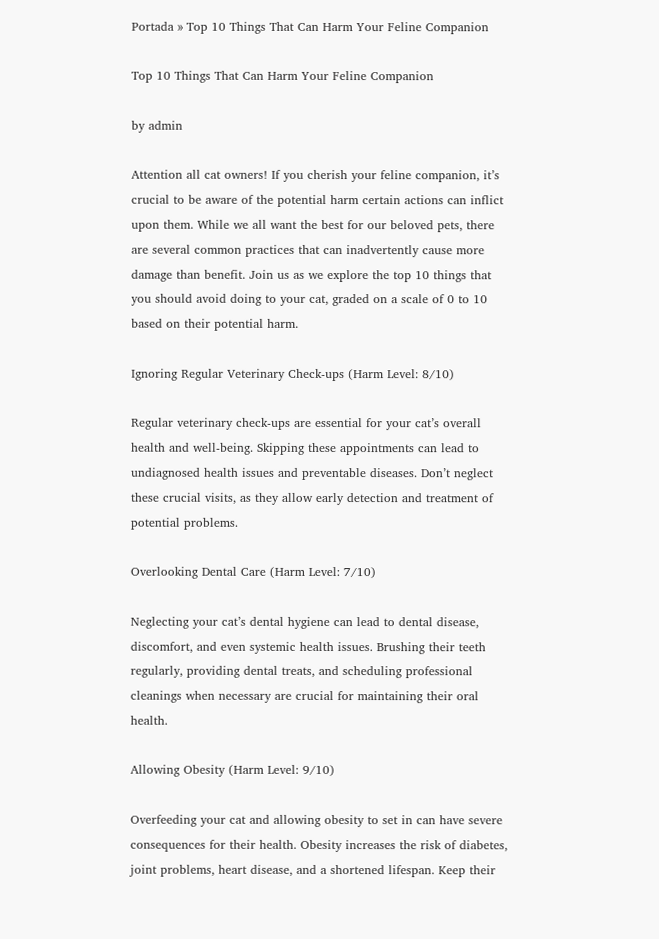Portada » Top 10 Things That Can Harm Your Feline Companion

Top 10 Things That Can Harm Your Feline Companion

by admin

Attention all cat owners! If you cherish your feline companion, it’s crucial to be aware of the potential harm certain actions can inflict upon them. While we all want the best for our beloved pets, there are several common practices that can inadvertently cause more damage than benefit. Join us as we explore the top 10 things that you should avoid doing to your cat, graded on a scale of 0 to 10 based on their potential harm.

Ignoring Regular Veterinary Check-ups (Harm Level: 8/10)

Regular veterinary check-ups are essential for your cat’s overall health and well-being. Skipping these appointments can lead to undiagnosed health issues and preventable diseases. Don’t neglect these crucial visits, as they allow early detection and treatment of potential problems.

Overlooking Dental Care (Harm Level: 7/10)

Neglecting your cat’s dental hygiene can lead to dental disease, discomfort, and even systemic health issues. Brushing their teeth regularly, providing dental treats, and scheduling professional cleanings when necessary are crucial for maintaining their oral health.

Allowing Obesity (Harm Level: 9/10)

Overfeeding your cat and allowing obesity to set in can have severe consequences for their health. Obesity increases the risk of diabetes, joint problems, heart disease, and a shortened lifespan. Keep their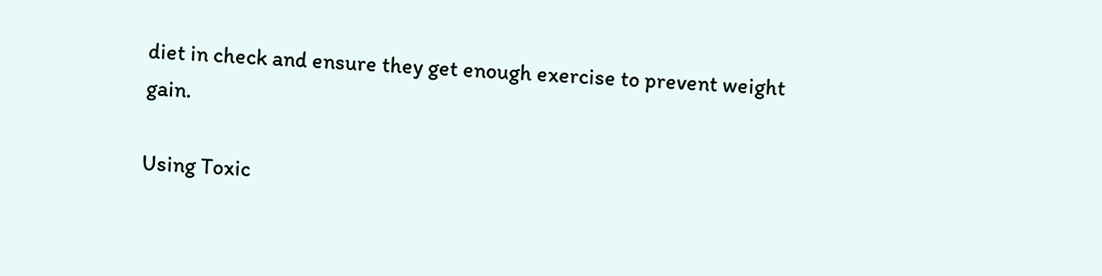diet in check and ensure they get enough exercise to prevent weight gain.

Using Toxic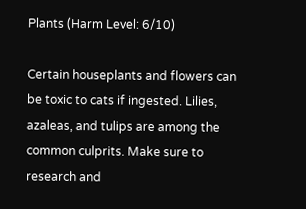Plants (Harm Level: 6/10)

Certain houseplants and flowers can be toxic to cats if ingested. Lilies, azaleas, and tulips are among the common culprits. Make sure to research and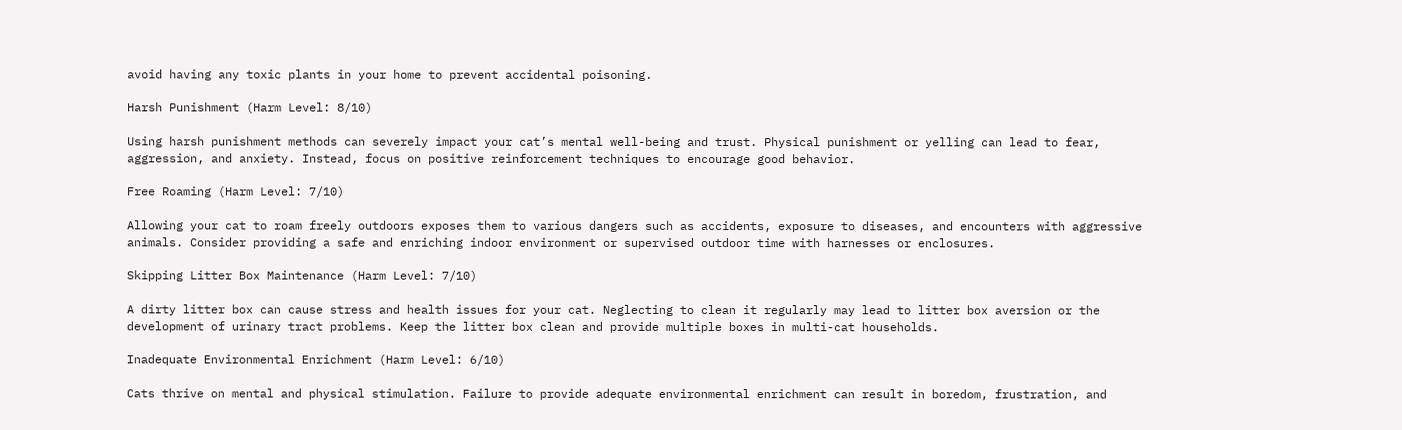avoid having any toxic plants in your home to prevent accidental poisoning.

Harsh Punishment (Harm Level: 8/10)

Using harsh punishment methods can severely impact your cat’s mental well-being and trust. Physical punishment or yelling can lead to fear, aggression, and anxiety. Instead, focus on positive reinforcement techniques to encourage good behavior.

Free Roaming (Harm Level: 7/10)

Allowing your cat to roam freely outdoors exposes them to various dangers such as accidents, exposure to diseases, and encounters with aggressive animals. Consider providing a safe and enriching indoor environment or supervised outdoor time with harnesses or enclosures.

Skipping Litter Box Maintenance (Harm Level: 7/10)

A dirty litter box can cause stress and health issues for your cat. Neglecting to clean it regularly may lead to litter box aversion or the development of urinary tract problems. Keep the litter box clean and provide multiple boxes in multi-cat households.

Inadequate Environmental Enrichment (Harm Level: 6/10)

Cats thrive on mental and physical stimulation. Failure to provide adequate environmental enrichment can result in boredom, frustration, and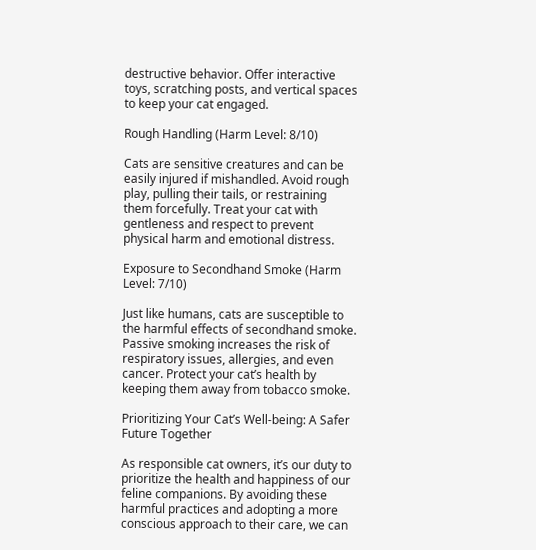destructive behavior. Offer interactive toys, scratching posts, and vertical spaces to keep your cat engaged.

Rough Handling (Harm Level: 8/10)

Cats are sensitive creatures and can be easily injured if mishandled. Avoid rough play, pulling their tails, or restraining them forcefully. Treat your cat with gentleness and respect to prevent physical harm and emotional distress.

Exposure to Secondhand Smoke (Harm Level: 7/10)

Just like humans, cats are susceptible to the harmful effects of secondhand smoke. Passive smoking increases the risk of respiratory issues, allergies, and even cancer. Protect your cat’s health by keeping them away from tobacco smoke.

Prioritizing Your Cat’s Well-being: A Safer Future Together

As responsible cat owners, it’s our duty to prioritize the health and happiness of our feline companions. By avoiding these harmful practices and adopting a more conscious approach to their care, we can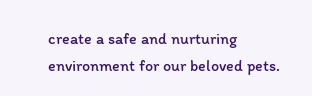create a safe and nurturing environment for our beloved pets.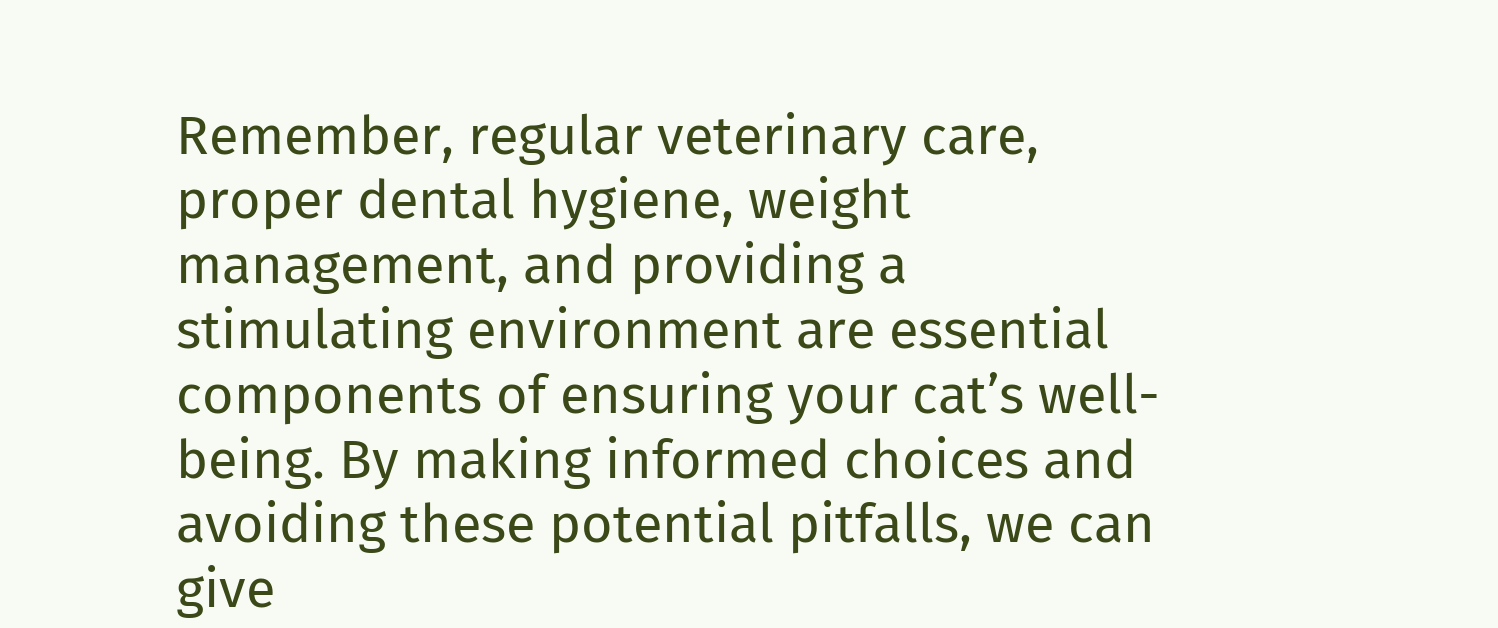Remember, regular veterinary care, proper dental hygiene, weight management, and providing a stimulating environment are essential components of ensuring your cat’s well-being. By making informed choices and avoiding these potential pitfalls, we can give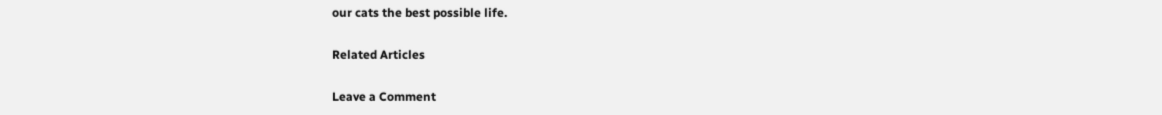our cats the best possible life.

Related Articles

Leave a Comment